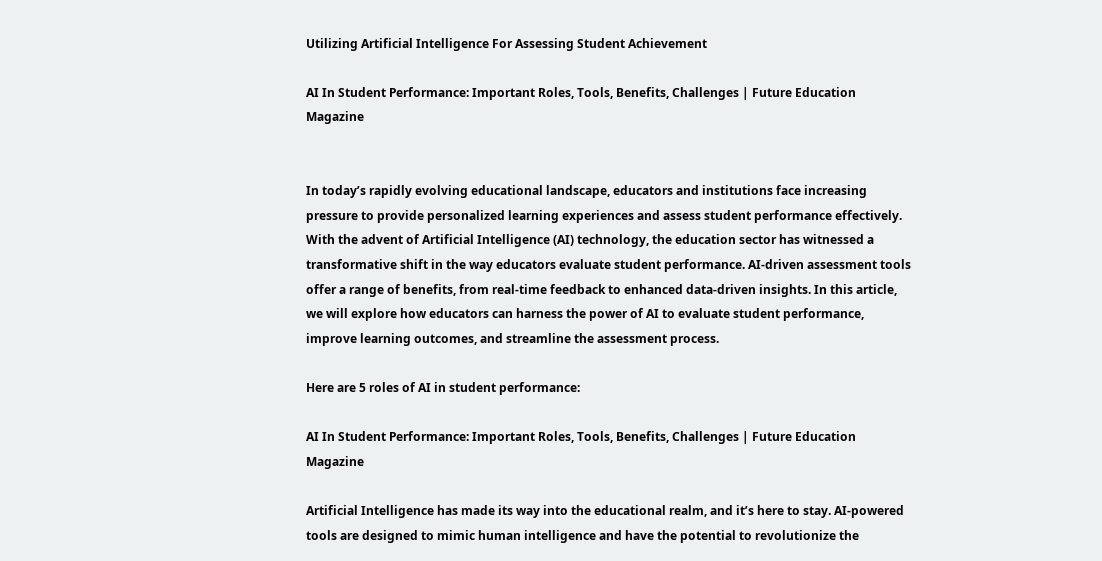Utilizing Artificial Intelligence For Assessing Student Achievement

AI In Student Performance: Important Roles, Tools, Benefits, Challenges | Future Education Magazine


In today’s rapidly evolving educational landscape, educators and institutions face increasing pressure to provide personalized learning experiences and assess student performance effectively. With the advent of Artificial Intelligence (AI) technology, the education sector has witnessed a transformative shift in the way educators evaluate student performance. AI-driven assessment tools offer a range of benefits, from real-time feedback to enhanced data-driven insights. In this article, we will explore how educators can harness the power of AI to evaluate student performance, improve learning outcomes, and streamline the assessment process.

Here are 5 roles of AI in student performance:

AI In Student Performance: Important Roles, Tools, Benefits, Challenges | Future Education Magazine

Artificial Intelligence has made its way into the educational realm, and it’s here to stay. AI-powered tools are designed to mimic human intelligence and have the potential to revolutionize the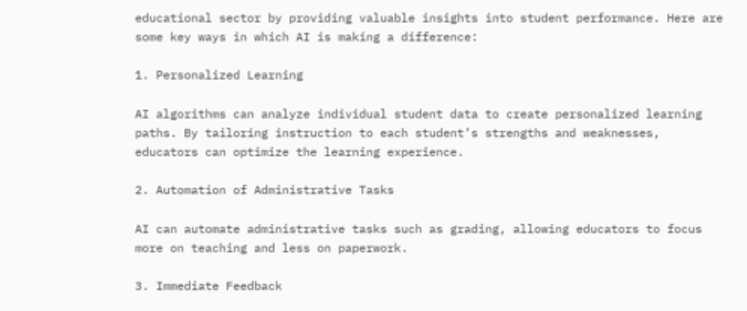educational sector by providing valuable insights into student performance. Here are some key ways in which AI is making a difference:

1. Personalized Learning

AI algorithms can analyze individual student data to create personalized learning paths. By tailoring instruction to each student’s strengths and weaknesses, educators can optimize the learning experience.

2. Automation of Administrative Tasks

AI can automate administrative tasks such as grading, allowing educators to focus more on teaching and less on paperwork.

3. Immediate Feedback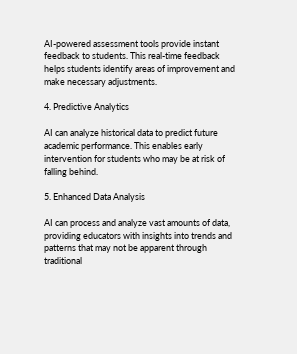AI-powered assessment tools provide instant feedback to students. This real-time feedback helps students identify areas of improvement and make necessary adjustments.

4. Predictive Analytics

AI can analyze historical data to predict future academic performance. This enables early intervention for students who may be at risk of falling behind.

5. Enhanced Data Analysis

AI can process and analyze vast amounts of data, providing educators with insights into trends and patterns that may not be apparent through traditional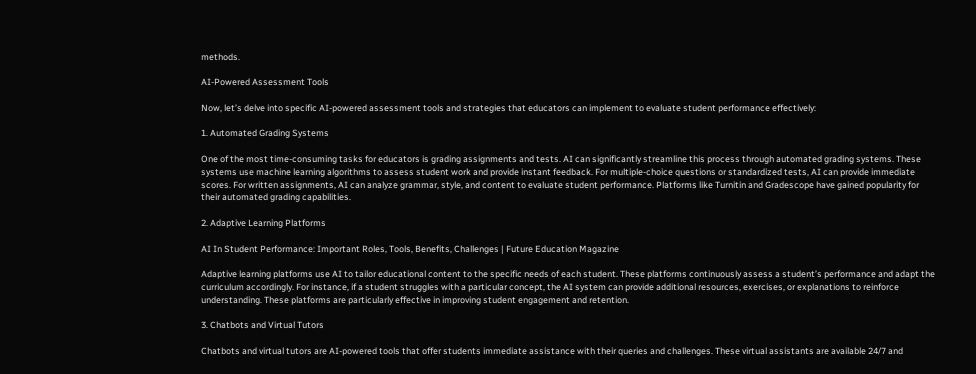methods.

AI-Powered Assessment Tools

Now, let’s delve into specific AI-powered assessment tools and strategies that educators can implement to evaluate student performance effectively:

1. Automated Grading Systems

One of the most time-consuming tasks for educators is grading assignments and tests. AI can significantly streamline this process through automated grading systems. These systems use machine learning algorithms to assess student work and provide instant feedback. For multiple-choice questions or standardized tests, AI can provide immediate scores. For written assignments, AI can analyze grammar, style, and content to evaluate student performance. Platforms like Turnitin and Gradescope have gained popularity for their automated grading capabilities.

2. Adaptive Learning Platforms

AI In Student Performance: Important Roles, Tools, Benefits, Challenges | Future Education Magazine

Adaptive learning platforms use AI to tailor educational content to the specific needs of each student. These platforms continuously assess a student’s performance and adapt the curriculum accordingly. For instance, if a student struggles with a particular concept, the AI system can provide additional resources, exercises, or explanations to reinforce understanding. These platforms are particularly effective in improving student engagement and retention.

3. Chatbots and Virtual Tutors

Chatbots and virtual tutors are AI-powered tools that offer students immediate assistance with their queries and challenges. These virtual assistants are available 24/7 and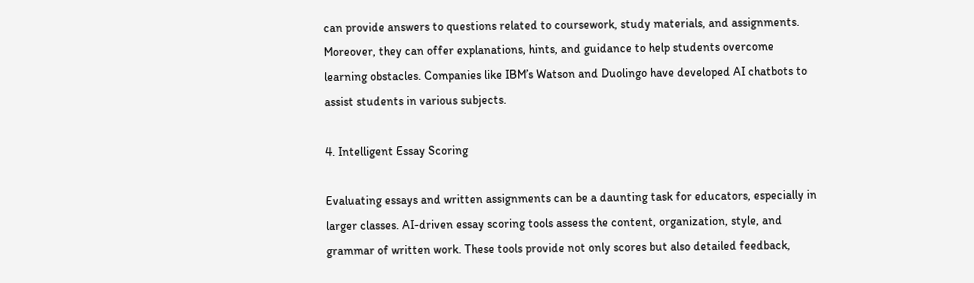can provide answers to questions related to coursework, study materials, and assignments. Moreover, they can offer explanations, hints, and guidance to help students overcome learning obstacles. Companies like IBM’s Watson and Duolingo have developed AI chatbots to assist students in various subjects.

4. Intelligent Essay Scoring

Evaluating essays and written assignments can be a daunting task for educators, especially in larger classes. AI-driven essay scoring tools assess the content, organization, style, and grammar of written work. These tools provide not only scores but also detailed feedback,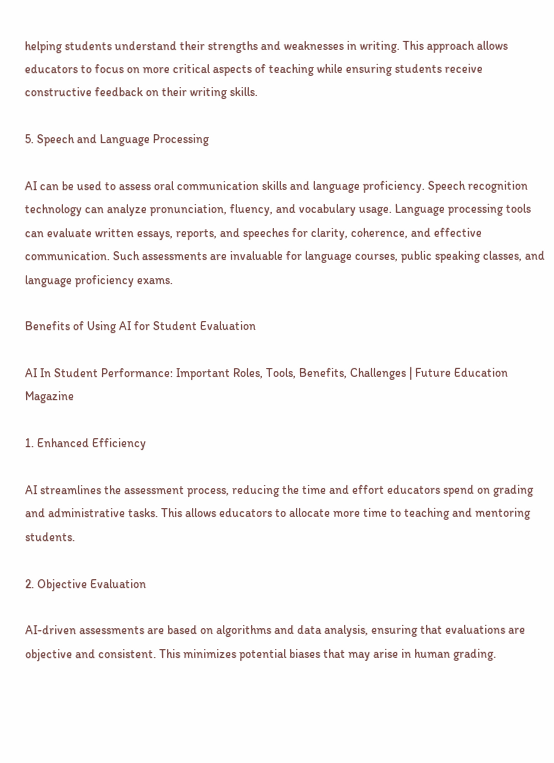helping students understand their strengths and weaknesses in writing. This approach allows educators to focus on more critical aspects of teaching while ensuring students receive constructive feedback on their writing skills.

5. Speech and Language Processing

AI can be used to assess oral communication skills and language proficiency. Speech recognition technology can analyze pronunciation, fluency, and vocabulary usage. Language processing tools can evaluate written essays, reports, and speeches for clarity, coherence, and effective communication. Such assessments are invaluable for language courses, public speaking classes, and language proficiency exams.

Benefits of Using AI for Student Evaluation

AI In Student Performance: Important Roles, Tools, Benefits, Challenges | Future Education Magazine

1. Enhanced Efficiency

AI streamlines the assessment process, reducing the time and effort educators spend on grading and administrative tasks. This allows educators to allocate more time to teaching and mentoring students.

2. Objective Evaluation

AI-driven assessments are based on algorithms and data analysis, ensuring that evaluations are objective and consistent. This minimizes potential biases that may arise in human grading.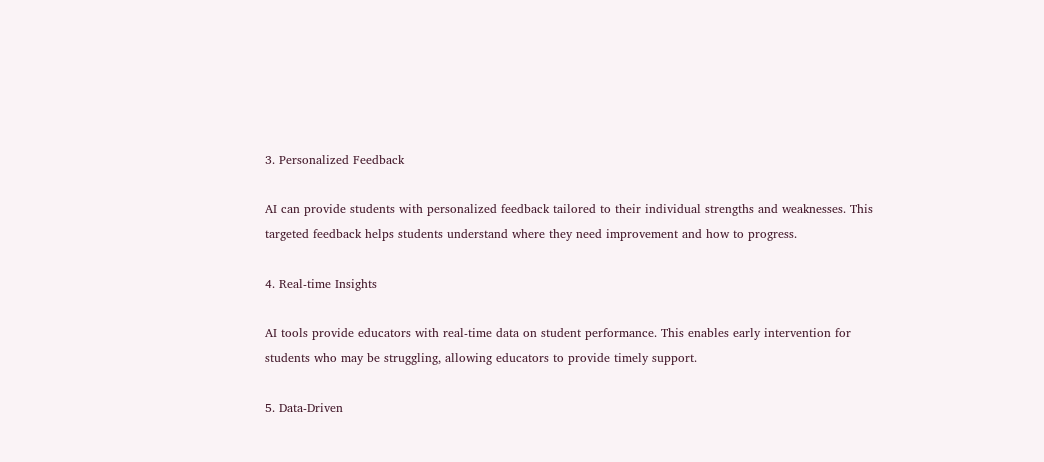3. Personalized Feedback

AI can provide students with personalized feedback tailored to their individual strengths and weaknesses. This targeted feedback helps students understand where they need improvement and how to progress.

4. Real-time Insights

AI tools provide educators with real-time data on student performance. This enables early intervention for students who may be struggling, allowing educators to provide timely support.

5. Data-Driven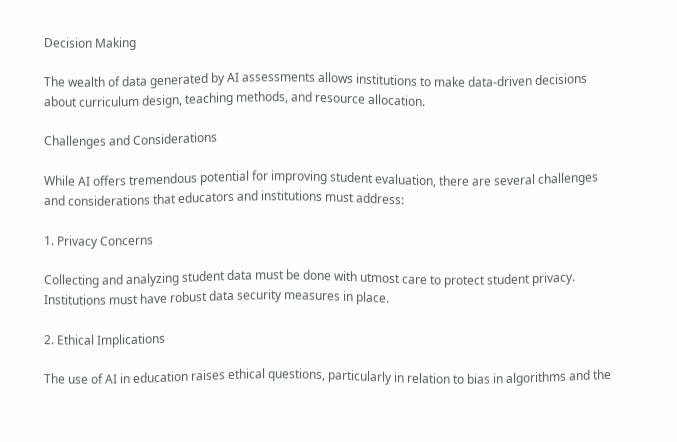Decision Making

The wealth of data generated by AI assessments allows institutions to make data-driven decisions about curriculum design, teaching methods, and resource allocation.

Challenges and Considerations

While AI offers tremendous potential for improving student evaluation, there are several challenges and considerations that educators and institutions must address:

1. Privacy Concerns

Collecting and analyzing student data must be done with utmost care to protect student privacy. Institutions must have robust data security measures in place.

2. Ethical Implications

The use of AI in education raises ethical questions, particularly in relation to bias in algorithms and the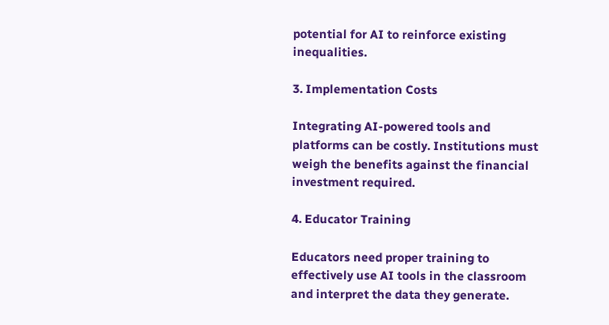potential for AI to reinforce existing inequalities.

3. Implementation Costs

Integrating AI-powered tools and platforms can be costly. Institutions must weigh the benefits against the financial investment required.

4. Educator Training

Educators need proper training to effectively use AI tools in the classroom and interpret the data they generate.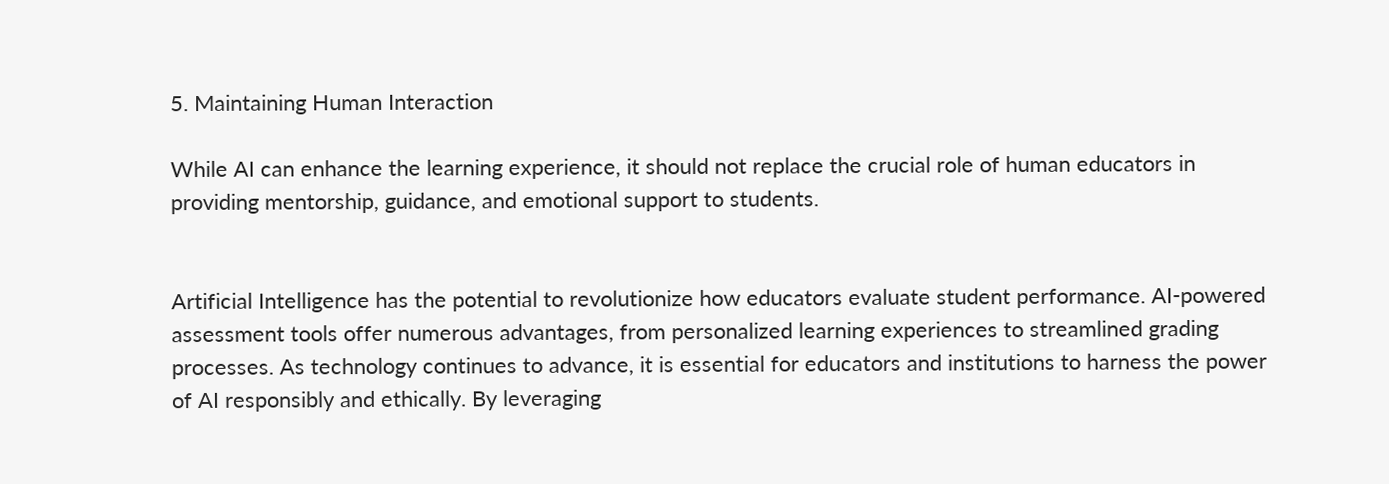5. Maintaining Human Interaction

While AI can enhance the learning experience, it should not replace the crucial role of human educators in providing mentorship, guidance, and emotional support to students.


Artificial Intelligence has the potential to revolutionize how educators evaluate student performance. AI-powered assessment tools offer numerous advantages, from personalized learning experiences to streamlined grading processes. As technology continues to advance, it is essential for educators and institutions to harness the power of AI responsibly and ethically. By leveraging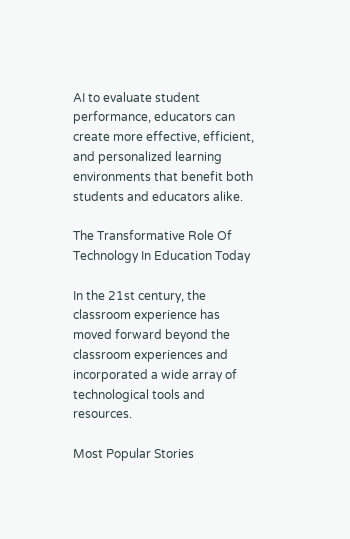AI to evaluate student performance, educators can create more effective, efficient, and personalized learning environments that benefit both students and educators alike.

The Transformative Role Of Technology In Education Today

In the 21st century, the classroom experience has moved forward beyond the classroom experiences and incorporated a wide array of technological tools and resources.

Most Popular Stories